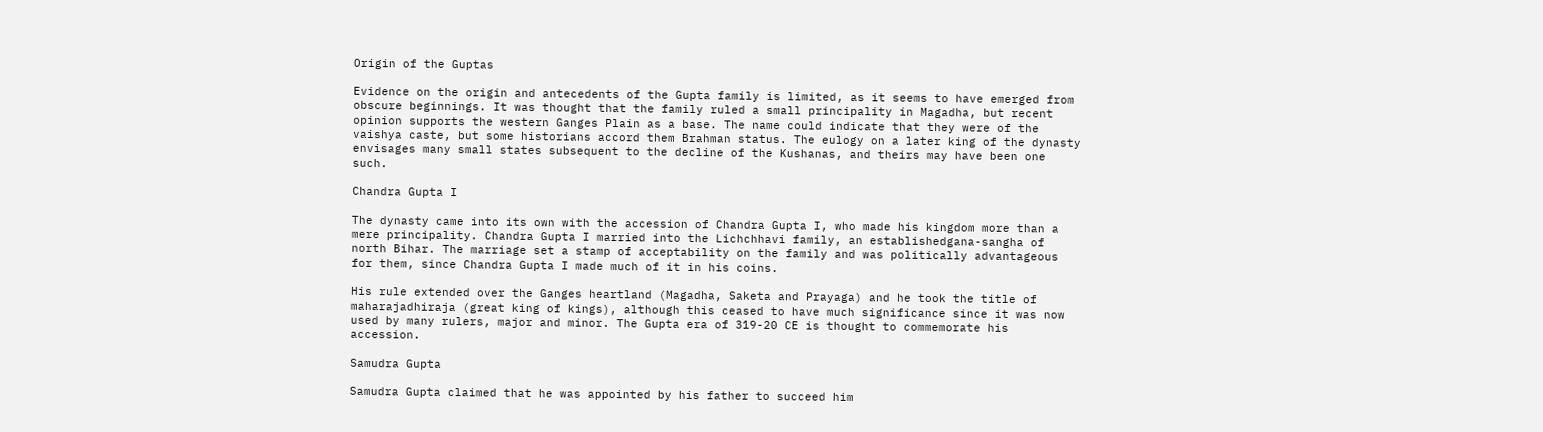Origin of the Guptas

Evidence on the origin and antecedents of the Gupta family is limited, as it seems to have emerged from obscure beginnings. It was thought that the family ruled a small principality in Magadha, but recent opinion supports the western Ganges Plain as a base. The name could indicate that they were of the vaishya caste, but some historians accord them Brahman status. The eulogy on a later king of the dynasty envisages many small states subsequent to the decline of the Kushanas, and theirs may have been one such.

Chandra Gupta I

The dynasty came into its own with the accession of Chandra Gupta I, who made his kingdom more than a mere principality. Chandra Gupta I married into the Lichchhavi family, an establishedgana-sangha of north Bihar. The marriage set a stamp of acceptability on the family and was politically advantageous for them, since Chandra Gupta I made much of it in his coins.

His rule extended over the Ganges heartland (Magadha, Saketa and Prayaga) and he took the title of maharajadhiraja (great king of kings), although this ceased to have much significance since it was now used by many rulers, major and minor. The Gupta era of 319-20 CE is thought to commemorate his accession.

Samudra Gupta

Samudra Gupta claimed that he was appointed by his father to succeed him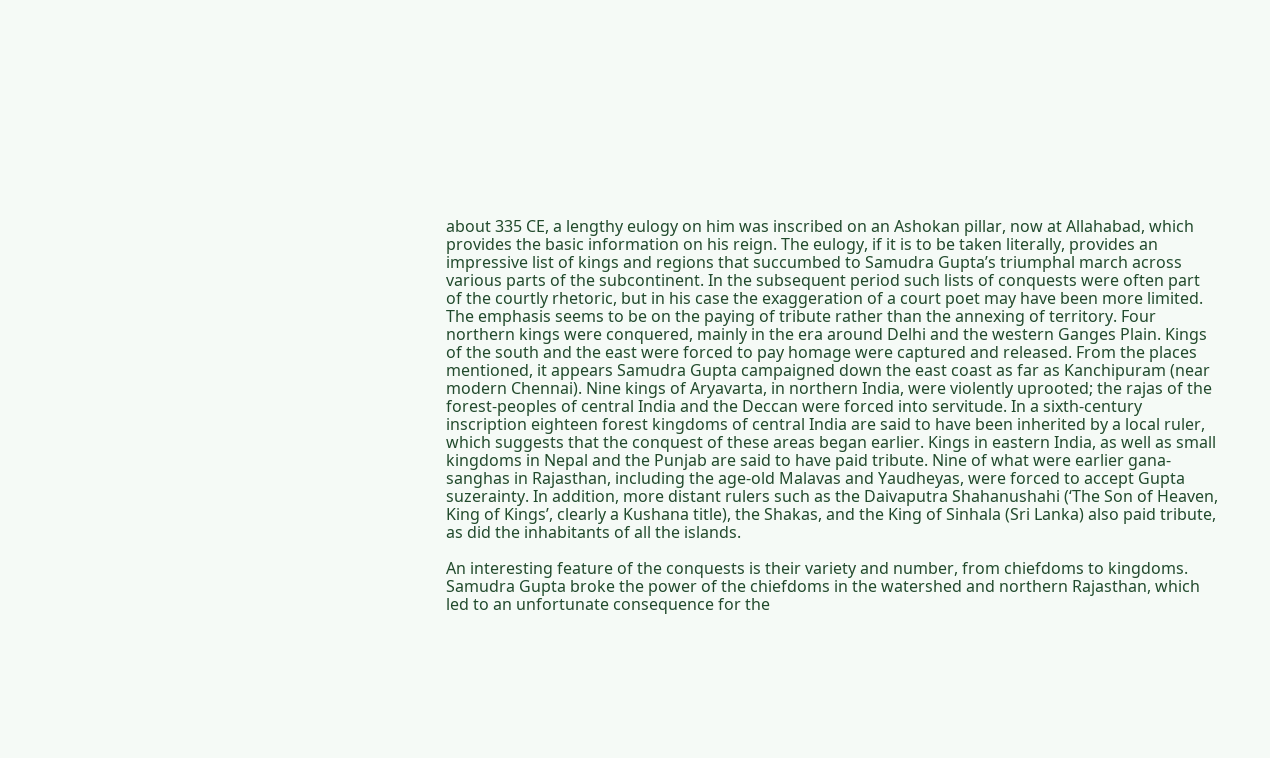about 335 CE, a lengthy eulogy on him was inscribed on an Ashokan pillar, now at Allahabad, which provides the basic information on his reign. The eulogy, if it is to be taken literally, provides an impressive list of kings and regions that succumbed to Samudra Gupta’s triumphal march across various parts of the subcontinent. In the subsequent period such lists of conquests were often part of the courtly rhetoric, but in his case the exaggeration of a court poet may have been more limited. The emphasis seems to be on the paying of tribute rather than the annexing of territory. Four northern kings were conquered, mainly in the era around Delhi and the western Ganges Plain. Kings of the south and the east were forced to pay homage were captured and released. From the places mentioned, it appears Samudra Gupta campaigned down the east coast as far as Kanchipuram (near modern Chennai). Nine kings of Aryavarta, in northern India, were violently uprooted; the rajas of the forest-peoples of central India and the Deccan were forced into servitude. In a sixth-century inscription eighteen forest kingdoms of central India are said to have been inherited by a local ruler, which suggests that the conquest of these areas began earlier. Kings in eastern India, as well as small kingdoms in Nepal and the Punjab are said to have paid tribute. Nine of what were earlier gana-sanghas in Rajasthan, including the age-old Malavas and Yaudheyas, were forced to accept Gupta suzerainty. In addition, more distant rulers such as the Daivaputra Shahanushahi (‘The Son of Heaven, King of Kings’, clearly a Kushana title), the Shakas, and the King of Sinhala (Sri Lanka) also paid tribute, as did the inhabitants of all the islands.

An interesting feature of the conquests is their variety and number, from chiefdoms to kingdoms. Samudra Gupta broke the power of the chiefdoms in the watershed and northern Rajasthan, which led to an unfortunate consequence for the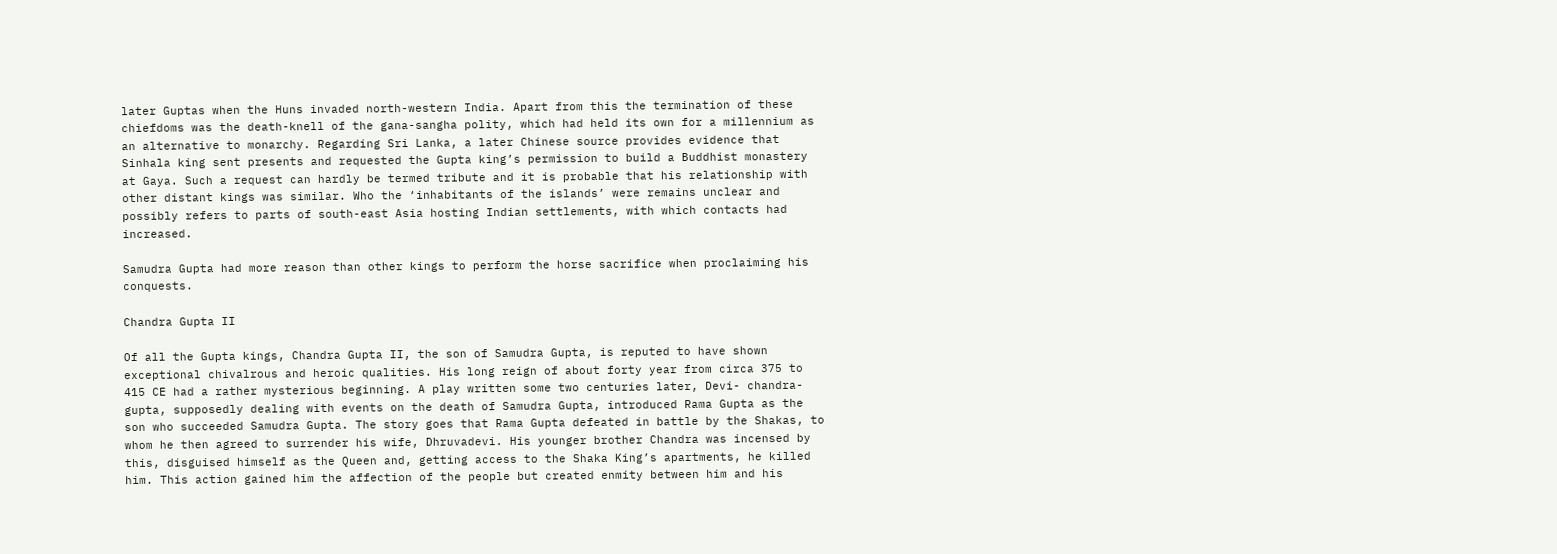later Guptas when the Huns invaded north-western India. Apart from this the termination of these chiefdoms was the death-knell of the gana-sangha polity, which had held its own for a millennium as an alternative to monarchy. Regarding Sri Lanka, a later Chinese source provides evidence that Sinhala king sent presents and requested the Gupta king’s permission to build a Buddhist monastery at Gaya. Such a request can hardly be termed tribute and it is probable that his relationship with other distant kings was similar. Who the ‘inhabitants of the islands’ were remains unclear and possibly refers to parts of south-east Asia hosting Indian settlements, with which contacts had increased.

Samudra Gupta had more reason than other kings to perform the horse sacrifice when proclaiming his conquests.

Chandra Gupta II

Of all the Gupta kings, Chandra Gupta II, the son of Samudra Gupta, is reputed to have shown exceptional chivalrous and heroic qualities. His long reign of about forty year from circa 375 to 415 CE had a rather mysterious beginning. A play written some two centuries later, Devi- chandra-gupta, supposedly dealing with events on the death of Samudra Gupta, introduced Rama Gupta as the son who succeeded Samudra Gupta. The story goes that Rama Gupta defeated in battle by the Shakas, to whom he then agreed to surrender his wife, Dhruvadevi. His younger brother Chandra was incensed by this, disguised himself as the Queen and, getting access to the Shaka King’s apartments, he killed him. This action gained him the affection of the people but created enmity between him and his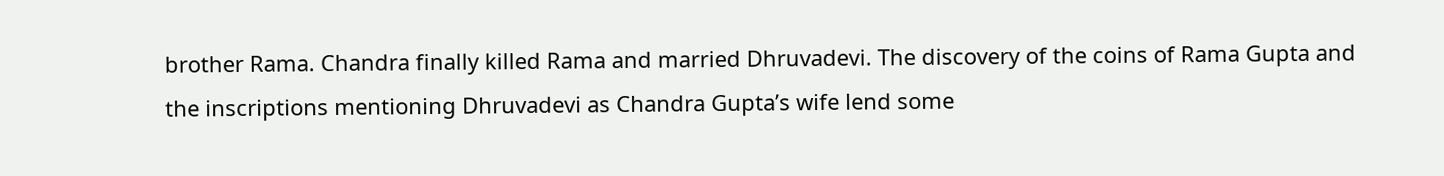brother Rama. Chandra finally killed Rama and married Dhruvadevi. The discovery of the coins of Rama Gupta and the inscriptions mentioning Dhruvadevi as Chandra Gupta’s wife lend some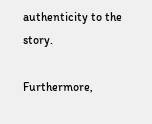authenticity to the story.

Furthermore,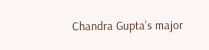Chandra Gupta’s major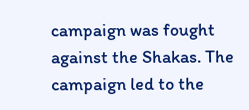campaign was fought against the Shakas. The campaign led to the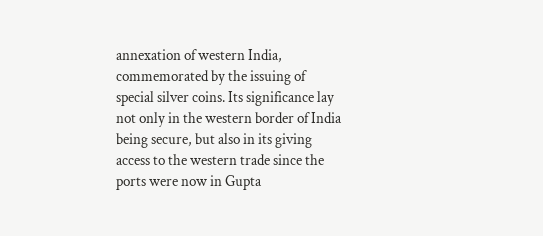annexation of western India, commemorated by the issuing of special silver coins. Its significance lay not only in the western border of India being secure, but also in its giving access to the western trade since the ports were now in Gupta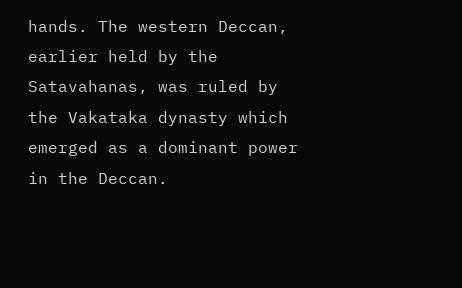hands. The western Deccan, earlier held by the Satavahanas, was ruled by the Vakataka dynasty which emerged as a dominant power in the Deccan.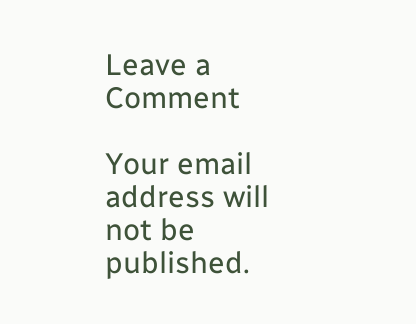Leave a Comment

Your email address will not be published.